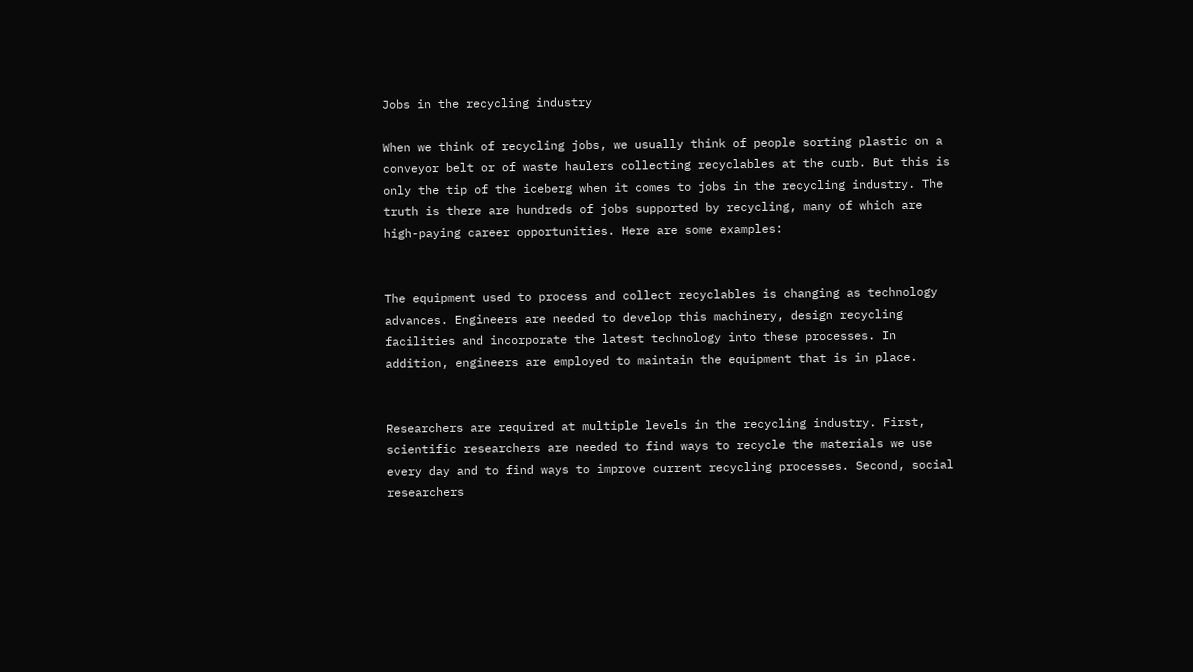Jobs in the recycling industry

When we think of recycling jobs, we usually think of people sorting plastic on a conveyor belt or of waste haulers collecting recyclables at the curb. But this is only the tip of the iceberg when it comes to jobs in the recycling industry. The truth is there are hundreds of jobs supported by recycling, many of which are high-paying career opportunities. Here are some examples:


The equipment used to process and collect recyclables is changing as technology advances. Engineers are needed to develop this machinery, design recycling facilities and incorporate the latest technology into these processes. In addition, engineers are employed to maintain the equipment that is in place.


Researchers are required at multiple levels in the recycling industry. First, scientific researchers are needed to find ways to recycle the materials we use every day and to find ways to improve current recycling processes. Second, social researchers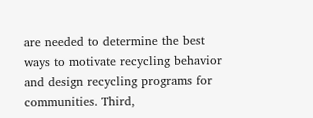are needed to determine the best ways to motivate recycling behavior and design recycling programs for communities. Third,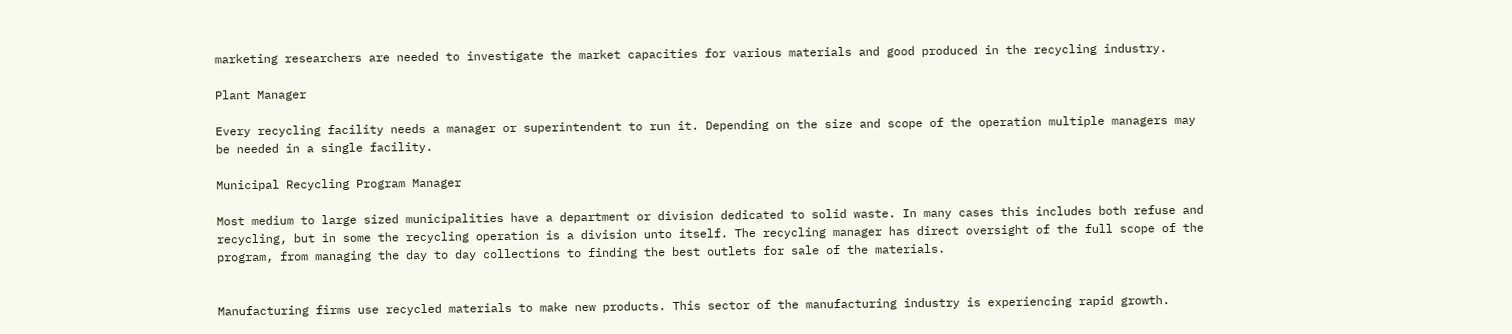marketing researchers are needed to investigate the market capacities for various materials and good produced in the recycling industry.

Plant Manager

Every recycling facility needs a manager or superintendent to run it. Depending on the size and scope of the operation multiple managers may be needed in a single facility.

Municipal Recycling Program Manager

Most medium to large sized municipalities have a department or division dedicated to solid waste. In many cases this includes both refuse and recycling, but in some the recycling operation is a division unto itself. The recycling manager has direct oversight of the full scope of the program, from managing the day to day collections to finding the best outlets for sale of the materials.


Manufacturing firms use recycled materials to make new products. This sector of the manufacturing industry is experiencing rapid growth.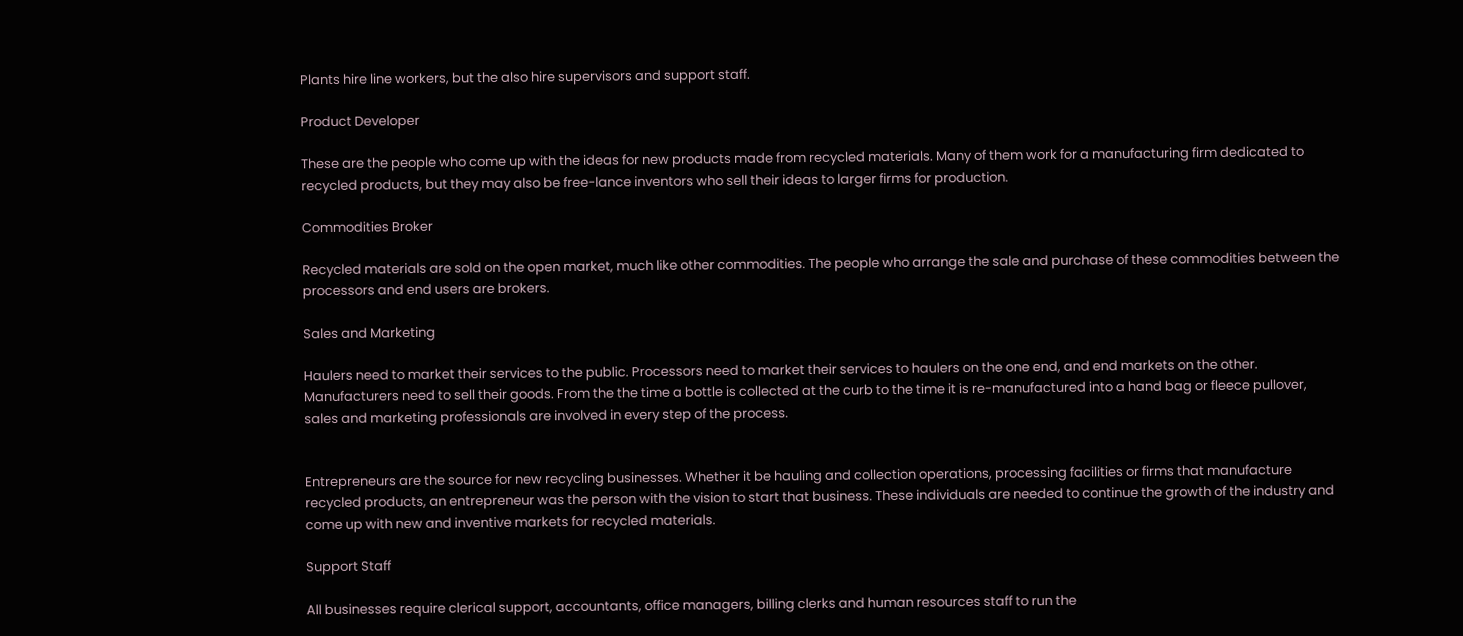Plants hire line workers, but the also hire supervisors and support staff.

Product Developer

These are the people who come up with the ideas for new products made from recycled materials. Many of them work for a manufacturing firm dedicated to recycled products, but they may also be free-lance inventors who sell their ideas to larger firms for production.

Commodities Broker

Recycled materials are sold on the open market, much like other commodities. The people who arrange the sale and purchase of these commodities between the processors and end users are brokers.

Sales and Marketing

Haulers need to market their services to the public. Processors need to market their services to haulers on the one end, and end markets on the other. Manufacturers need to sell their goods. From the the time a bottle is collected at the curb to the time it is re-manufactured into a hand bag or fleece pullover, sales and marketing professionals are involved in every step of the process.


Entrepreneurs are the source for new recycling businesses. Whether it be hauling and collection operations, processing facilities or firms that manufacture recycled products, an entrepreneur was the person with the vision to start that business. These individuals are needed to continue the growth of the industry and come up with new and inventive markets for recycled materials.

Support Staff

All businesses require clerical support, accountants, office managers, billing clerks and human resources staff to run the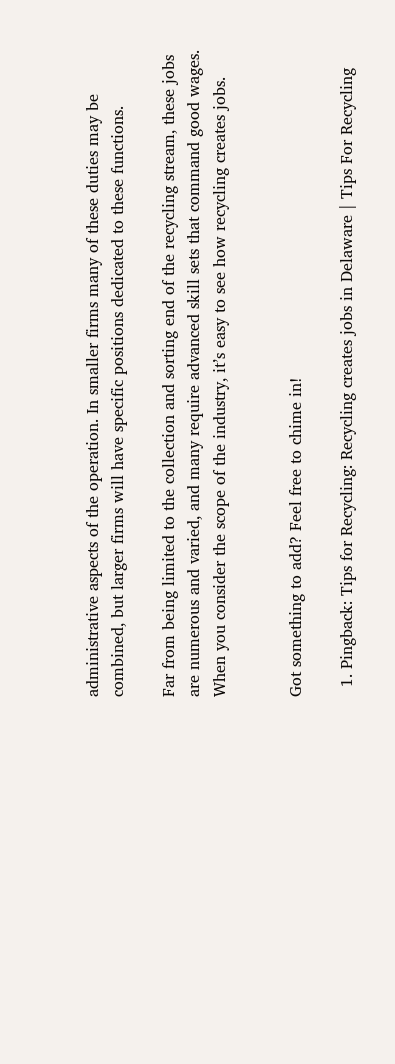administrative aspects of the operation. In smaller firms many of these duties may be combined, but larger firms will have specific positions dedicated to these functions.

Far from being limited to the collection and sorting end of the recycling stream, these jobs are numerous and varied, and many require advanced skill sets that command good wages. When you consider the scope of the industry, it’s easy to see how recycling creates jobs.


Got something to add? Feel free to chime in!

  1. Pingback: Tips for Recycling: Recycling creates jobs in Delaware | Tips For Recycling